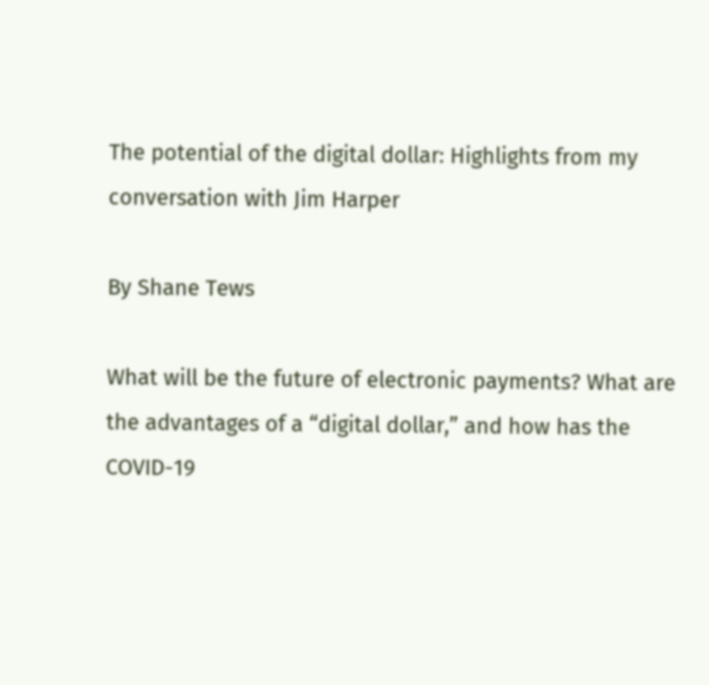The potential of the digital dollar: Highlights from my conversation with Jim Harper

By Shane Tews

What will be the future of electronic payments? What are the advantages of a “digital dollar,” and how has the COVID-19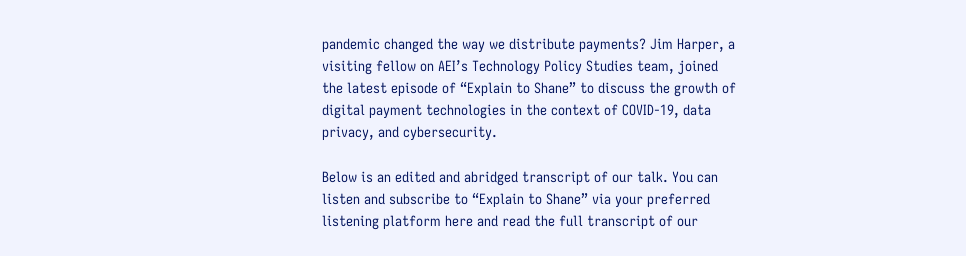pandemic changed the way we distribute payments? Jim Harper, a visiting fellow on AEI’s Technology Policy Studies team, joined the latest episode of “Explain to Shane” to discuss the growth of digital payment technologies in the context of COVID-19, data privacy, and cybersecurity.

Below is an edited and abridged transcript of our talk. You can listen and subscribe to “Explain to Shane” via your preferred listening platform here and read the full transcript of our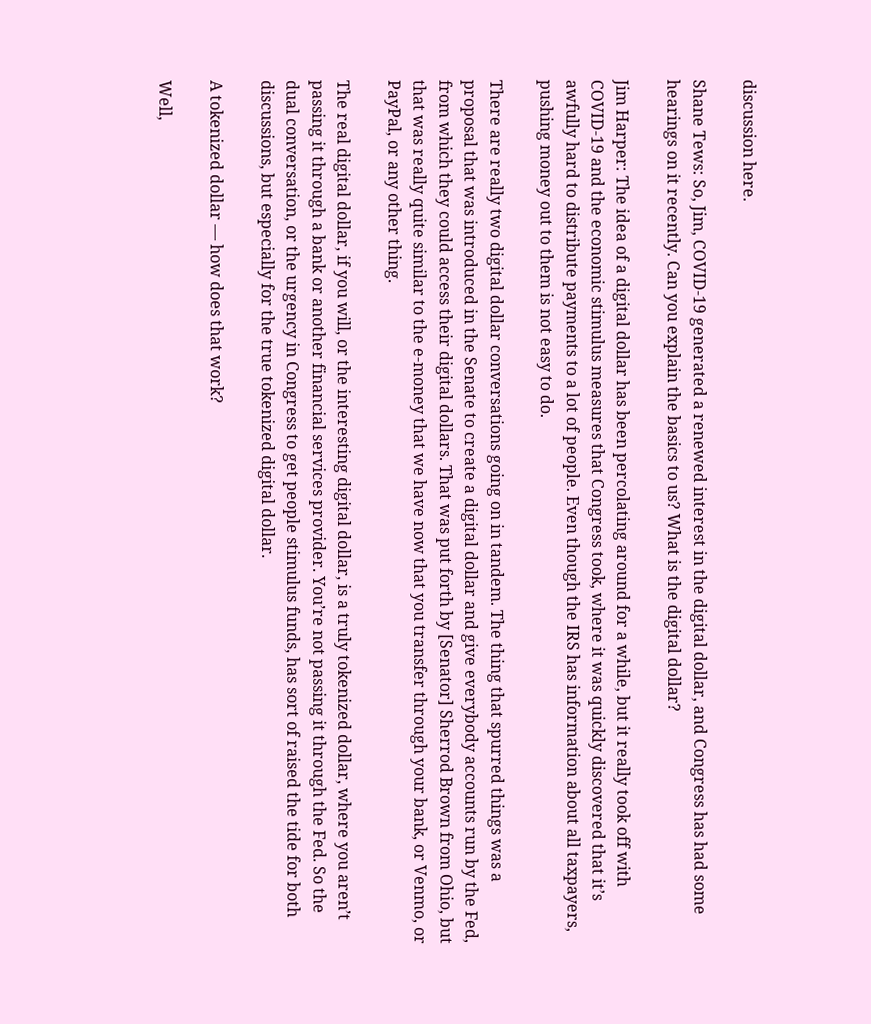discussion here.

Shane Tews: So, Jim, COVID-19 generated a renewed interest in the digital dollar, and Congress has had some hearings on it recently. Can you explain the basics to us? What is the digital dollar?

Jim Harper: The idea of a digital dollar has been percolating around for a while, but it really took off with COVID-19 and the economic stimulus measures that Congress took, where it was quickly discovered that it’s awfully hard to distribute payments to a lot of people. Even though the IRS has information about all taxpayers, pushing money out to them is not easy to do.

There are really two digital dollar conversations going on in tandem. The thing that spurred things was a proposal that was introduced in the Senate to create a digital dollar and give everybody accounts run by the Fed, from which they could access their digital dollars. That was put forth by [Senator] Sherrod Brown from Ohio, but that was really quite similar to the e-money that we have now that you transfer through your bank, or Venmo, or PayPal, or any other thing.

The real digital dollar, if you will, or the interesting digital dollar, is a truly tokenized dollar, where you aren’t passing it through a bank or another financial services provider. You’re not passing it through the Fed. So the dual conversation, or the urgency in Congress to get people stimulus funds, has sort of raised the tide for both discussions, but especially for the true tokenized digital dollar.

A tokenized dollar — how does that work?

Well,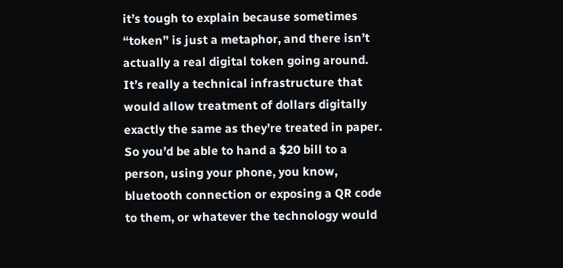it’s tough to explain because sometimes “token” is just a metaphor, and there isn’t actually a real digital token going around. It’s really a technical infrastructure that would allow treatment of dollars digitally exactly the same as they’re treated in paper. So you’d be able to hand a $20 bill to a person, using your phone, you know, bluetooth connection or exposing a QR code to them, or whatever the technology would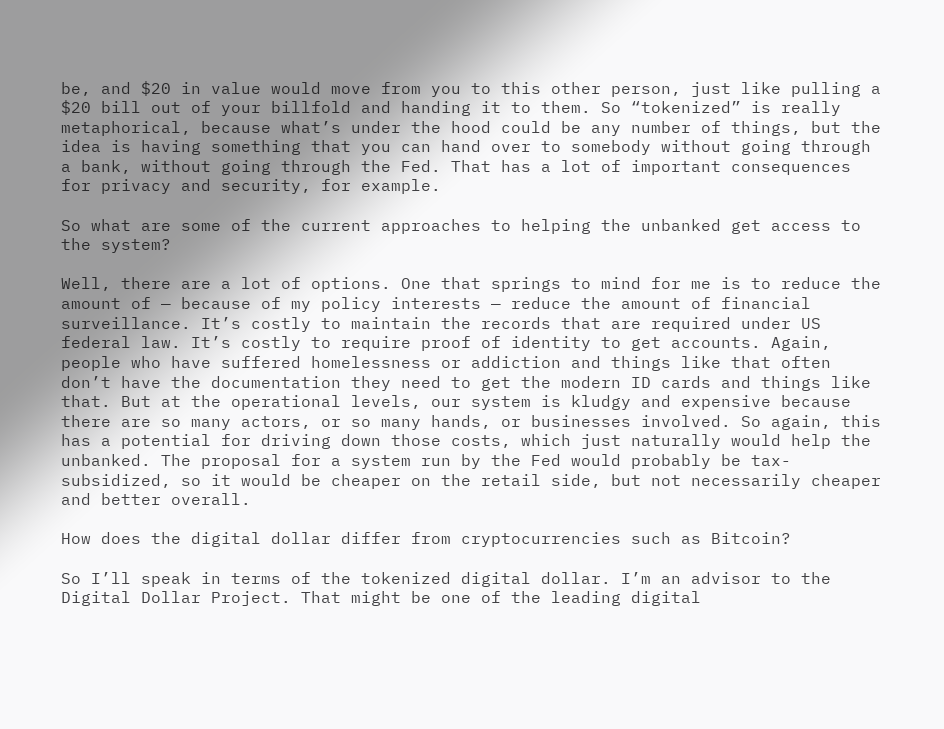be, and $20 in value would move from you to this other person, just like pulling a $20 bill out of your billfold and handing it to them. So “tokenized” is really metaphorical, because what’s under the hood could be any number of things, but the idea is having something that you can hand over to somebody without going through a bank, without going through the Fed. That has a lot of important consequences for privacy and security, for example.

So what are some of the current approaches to helping the unbanked get access to the system?

Well, there are a lot of options. One that springs to mind for me is to reduce the amount of — because of my policy interests — reduce the amount of financial surveillance. It’s costly to maintain the records that are required under US federal law. It’s costly to require proof of identity to get accounts. Again, people who have suffered homelessness or addiction and things like that often don’t have the documentation they need to get the modern ID cards and things like that. But at the operational levels, our system is kludgy and expensive because there are so many actors, or so many hands, or businesses involved. So again, this has a potential for driving down those costs, which just naturally would help the unbanked. The proposal for a system run by the Fed would probably be tax-subsidized, so it would be cheaper on the retail side, but not necessarily cheaper and better overall.

How does the digital dollar differ from cryptocurrencies such as Bitcoin?

So I’ll speak in terms of the tokenized digital dollar. I’m an advisor to the Digital Dollar Project. That might be one of the leading digital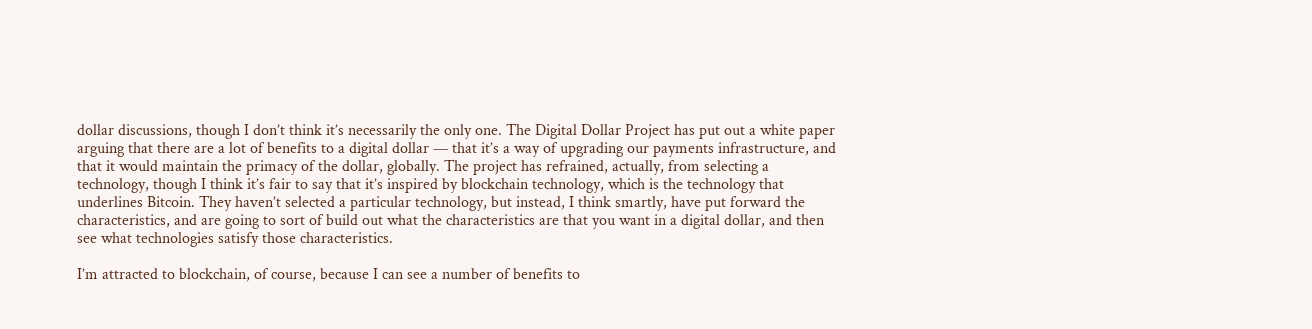dollar discussions, though I don’t think it’s necessarily the only one. The Digital Dollar Project has put out a white paper arguing that there are a lot of benefits to a digital dollar — that it’s a way of upgrading our payments infrastructure, and that it would maintain the primacy of the dollar, globally. The project has refrained, actually, from selecting a technology, though I think it’s fair to say that it’s inspired by blockchain technology, which is the technology that underlines Bitcoin. They haven’t selected a particular technology, but instead, I think smartly, have put forward the characteristics, and are going to sort of build out what the characteristics are that you want in a digital dollar, and then see what technologies satisfy those characteristics.

I’m attracted to blockchain, of course, because I can see a number of benefits to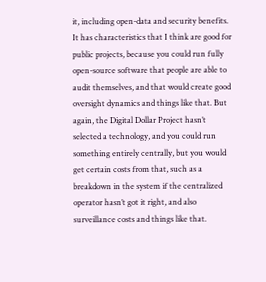it, including open-data and security benefits. It has characteristics that I think are good for public projects, because you could run fully open-source software that people are able to audit themselves, and that would create good oversight dynamics and things like that. But again, the Digital Dollar Project hasn’t selected a technology, and you could run something entirely centrally, but you would get certain costs from that, such as a breakdown in the system if the centralized operator hasn’t got it right, and also surveillance costs and things like that.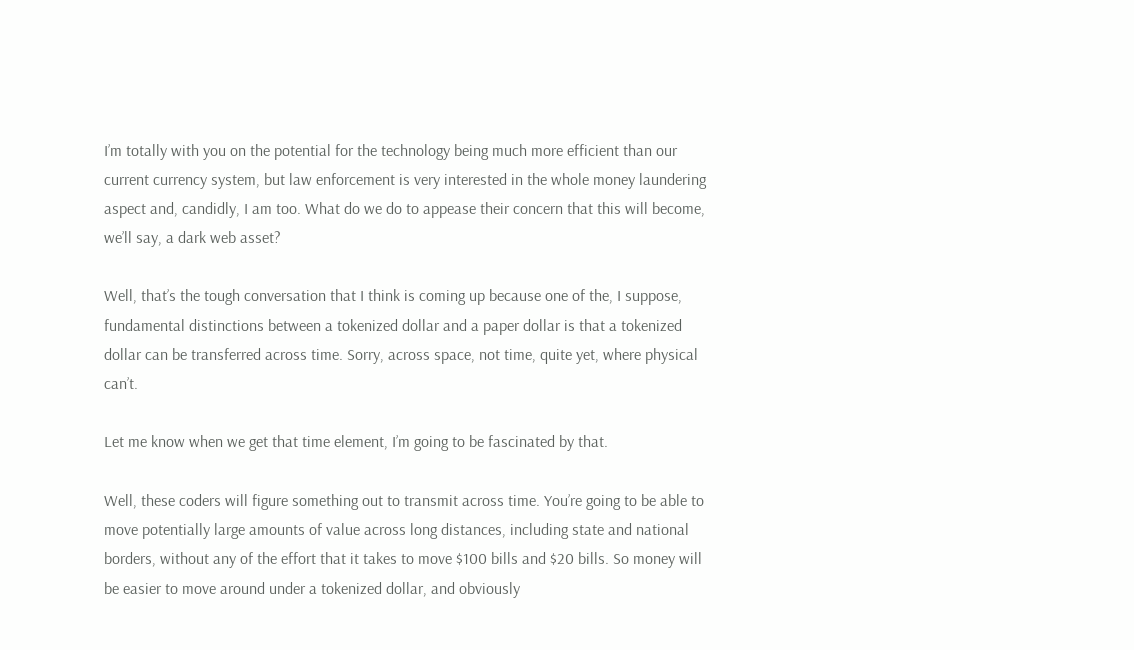I’m totally with you on the potential for the technology being much more efficient than our current currency system, but law enforcement is very interested in the whole money laundering aspect and, candidly, I am too. What do we do to appease their concern that this will become, we’ll say, a dark web asset?

Well, that’s the tough conversation that I think is coming up because one of the, I suppose, fundamental distinctions between a tokenized dollar and a paper dollar is that a tokenized dollar can be transferred across time. Sorry, across space, not time, quite yet, where physical can’t.

Let me know when we get that time element, I’m going to be fascinated by that.

Well, these coders will figure something out to transmit across time. You’re going to be able to move potentially large amounts of value across long distances, including state and national borders, without any of the effort that it takes to move $100 bills and $20 bills. So money will be easier to move around under a tokenized dollar, and obviously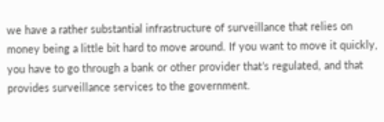we have a rather substantial infrastructure of surveillance that relies on money being a little bit hard to move around. If you want to move it quickly, you have to go through a bank or other provider that’s regulated, and that provides surveillance services to the government.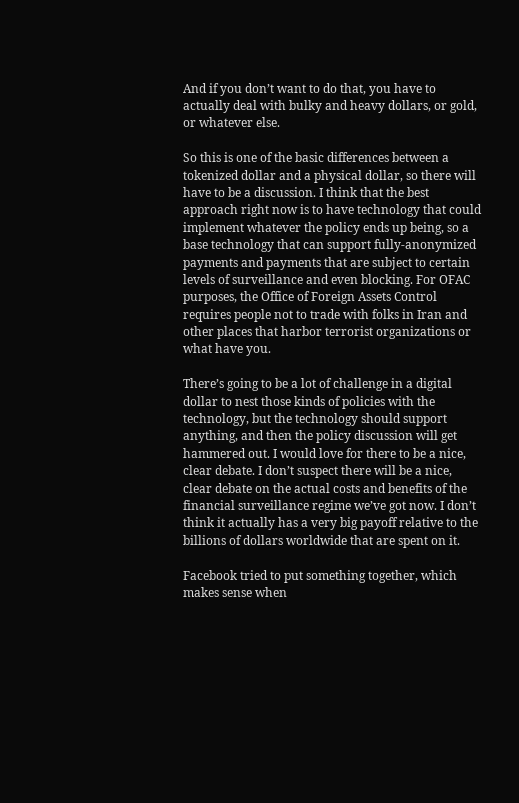And if you don’t want to do that, you have to actually deal with bulky and heavy dollars, or gold, or whatever else.

So this is one of the basic differences between a tokenized dollar and a physical dollar, so there will have to be a discussion. I think that the best approach right now is to have technology that could implement whatever the policy ends up being, so a base technology that can support fully-anonymized payments and payments that are subject to certain levels of surveillance and even blocking. For OFAC purposes, the Office of Foreign Assets Control requires people not to trade with folks in Iran and other places that harbor terrorist organizations or what have you.

There’s going to be a lot of challenge in a digital dollar to nest those kinds of policies with the technology, but the technology should support anything, and then the policy discussion will get hammered out. I would love for there to be a nice, clear debate. I don’t suspect there will be a nice, clear debate on the actual costs and benefits of the financial surveillance regime we’ve got now. I don’t think it actually has a very big payoff relative to the billions of dollars worldwide that are spent on it.

Facebook tried to put something together, which makes sense when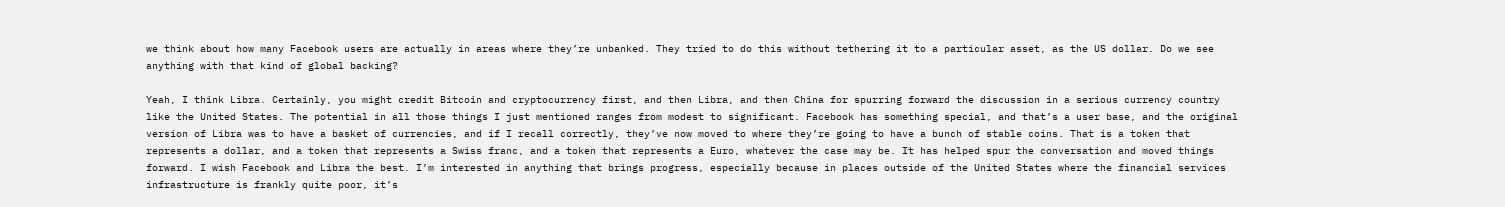we think about how many Facebook users are actually in areas where they’re unbanked. They tried to do this without tethering it to a particular asset, as the US dollar. Do we see anything with that kind of global backing?

Yeah, I think Libra. Certainly, you might credit Bitcoin and cryptocurrency first, and then Libra, and then China for spurring forward the discussion in a serious currency country like the United States. The potential in all those things I just mentioned ranges from modest to significant. Facebook has something special, and that’s a user base, and the original version of Libra was to have a basket of currencies, and if I recall correctly, they’ve now moved to where they’re going to have a bunch of stable coins. That is a token that represents a dollar, and a token that represents a Swiss franc, and a token that represents a Euro, whatever the case may be. It has helped spur the conversation and moved things forward. I wish Facebook and Libra the best. I’m interested in anything that brings progress, especially because in places outside of the United States where the financial services infrastructure is frankly quite poor, it’s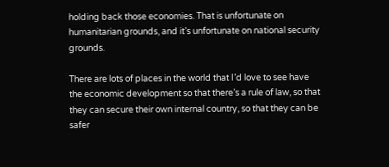holding back those economies. That is unfortunate on humanitarian grounds, and it’s unfortunate on national security grounds.

There are lots of places in the world that I’d love to see have the economic development so that there’s a rule of law, so that they can secure their own internal country, so that they can be safer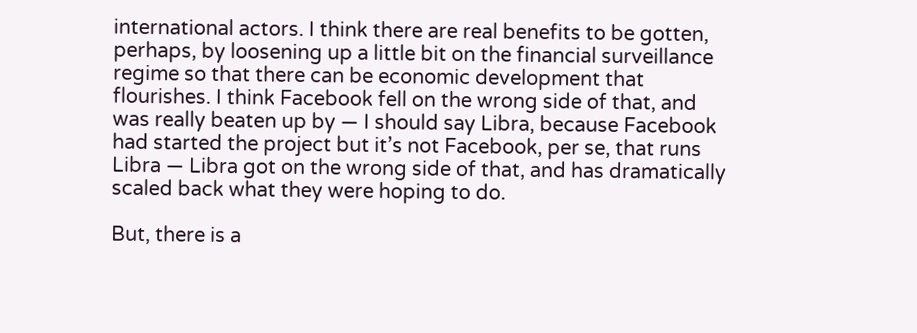international actors. I think there are real benefits to be gotten, perhaps, by loosening up a little bit on the financial surveillance regime so that there can be economic development that flourishes. I think Facebook fell on the wrong side of that, and was really beaten up by — I should say Libra, because Facebook had started the project but it’s not Facebook, per se, that runs Libra — Libra got on the wrong side of that, and has dramatically scaled back what they were hoping to do.

But, there is a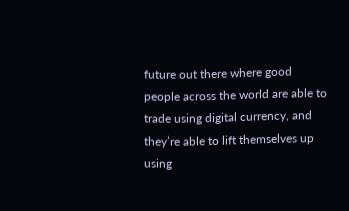future out there where good people across the world are able to trade using digital currency, and they’re able to lift themselves up using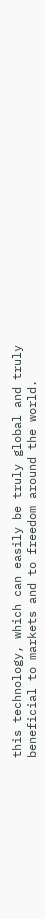this technology, which can easily be truly global and truly beneficial to markets and to freedom around the world.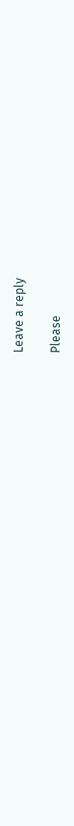Leave a reply

Please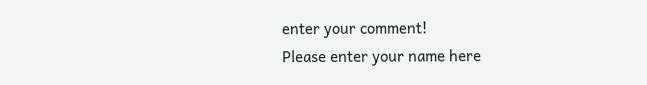enter your comment!
Please enter your name here